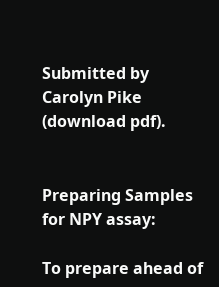Submitted by Carolyn Pike (download pdf).


Preparing Samples for NPY assay:

To prepare ahead of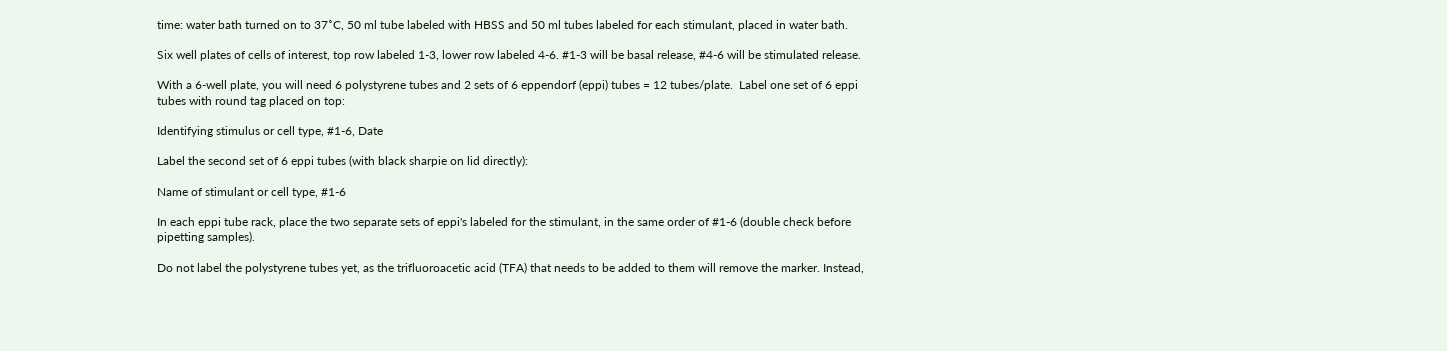time: water bath turned on to 37˚C, 50 ml tube labeled with HBSS and 50 ml tubes labeled for each stimulant, placed in water bath.

Six well plates of cells of interest, top row labeled 1-3, lower row labeled 4-6. #1-3 will be basal release, #4-6 will be stimulated release.

With a 6-well plate, you will need 6 polystyrene tubes and 2 sets of 6 eppendorf (eppi) tubes = 12 tubes/plate.  Label one set of 6 eppi tubes with round tag placed on top:

Identifying stimulus or cell type, #1-6, Date

Label the second set of 6 eppi tubes (with black sharpie on lid directly):

Name of stimulant or cell type, #1-6

In each eppi tube rack, place the two separate sets of eppi's labeled for the stimulant, in the same order of #1-6 (double check before pipetting samples).

Do not label the polystyrene tubes yet, as the trifluoroacetic acid (TFA) that needs to be added to them will remove the marker. Instead,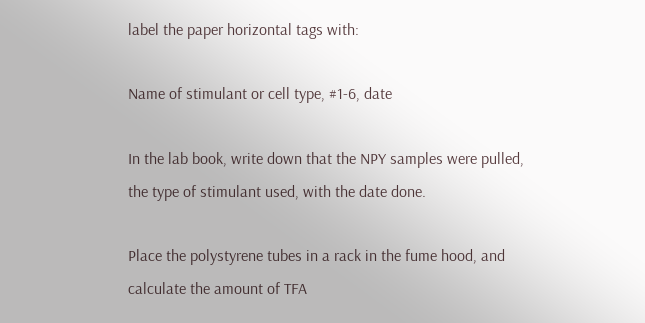label the paper horizontal tags with:

Name of stimulant or cell type, #1-6, date

In the lab book, write down that the NPY samples were pulled, the type of stimulant used, with the date done.

Place the polystyrene tubes in a rack in the fume hood, and calculate the amount of TFA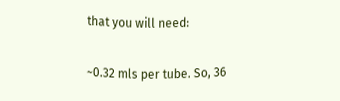that you will need:

~0.32 mls per tube. So, 36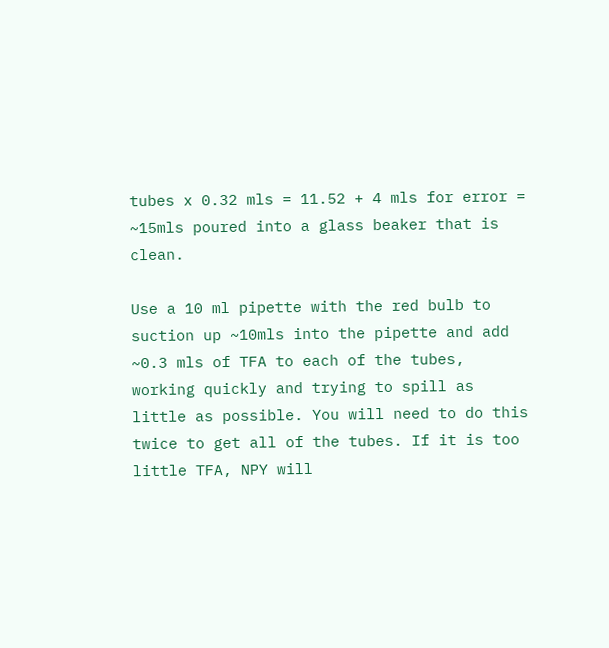tubes x 0.32 mls = 11.52 + 4 mls for error = ~15mls poured into a glass beaker that is clean.

Use a 10 ml pipette with the red bulb to suction up ~10mls into the pipette and add ~0.3 mls of TFA to each of the tubes, working quickly and trying to spill as little as possible. You will need to do this twice to get all of the tubes. If it is too little TFA, NPY will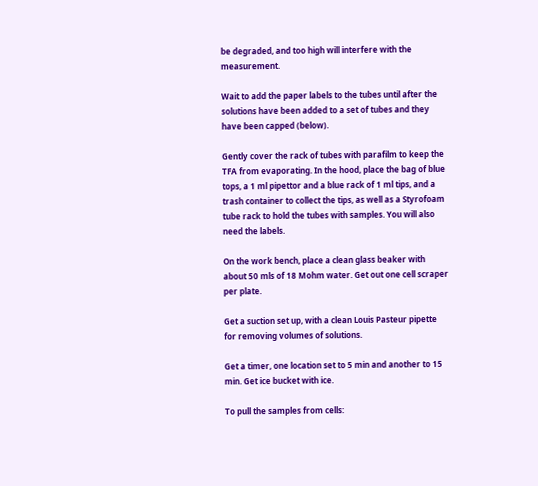be degraded, and too high will interfere with the measurement.

Wait to add the paper labels to the tubes until after the solutions have been added to a set of tubes and they have been capped (below).

Gently cover the rack of tubes with parafilm to keep the TFA from evaporating. In the hood, place the bag of blue tops, a 1 ml pipettor and a blue rack of 1 ml tips, and a trash container to collect the tips, as well as a Styrofoam tube rack to hold the tubes with samples. You will also need the labels.

On the work bench, place a clean glass beaker with about 50 mls of 18 Mohm water. Get out one cell scraper per plate.

Get a suction set up, with a clean Louis Pasteur pipette for removing volumes of solutions.

Get a timer, one location set to 5 min and another to 15 min. Get ice bucket with ice.

To pull the samples from cells: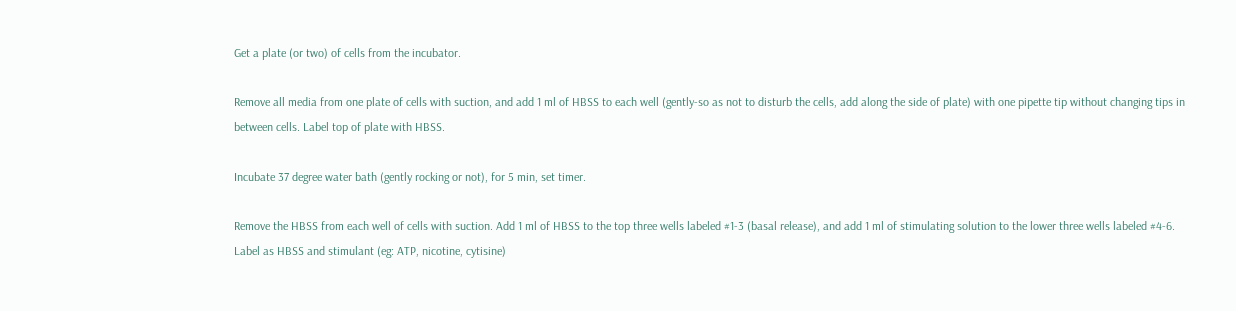Get a plate (or two) of cells from the incubator.

Remove all media from one plate of cells with suction, and add 1 ml of HBSS to each well (gently-so as not to disturb the cells, add along the side of plate) with one pipette tip without changing tips in between cells. Label top of plate with HBSS.

Incubate 37 degree water bath (gently rocking or not), for 5 min, set timer.

Remove the HBSS from each well of cells with suction. Add 1 ml of HBSS to the top three wells labeled #1-3 (basal release), and add 1 ml of stimulating solution to the lower three wells labeled #4-6. Label as HBSS and stimulant (eg: ATP, nicotine, cytisine)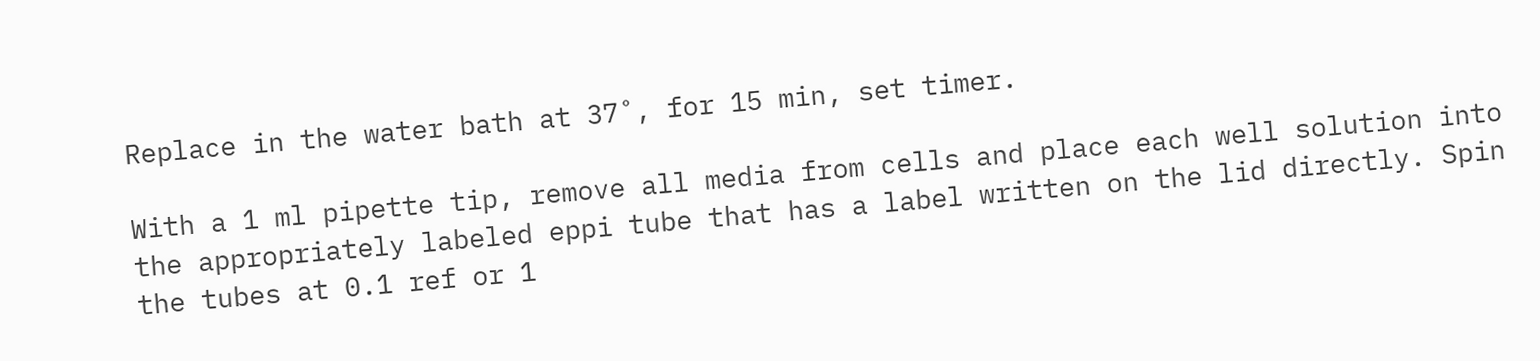Replace in the water bath at 37˚, for 15 min, set timer.

With a 1 ml pipette tip, remove all media from cells and place each well solution into the appropriately labeled eppi tube that has a label written on the lid directly. Spin the tubes at 0.1 ref or 1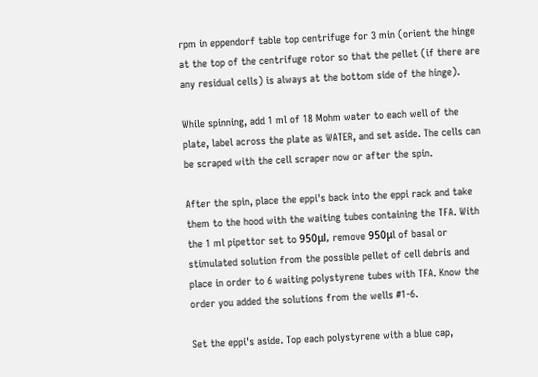rpm in eppendorf table top centrifuge for 3 min (orient the hinge at the top of the centrifuge rotor so that the pellet (if there are any residual cells) is always at the bottom side of the hinge).

While spinning, add 1 ml of 18 Mohm water to each well of the plate, label across the plate as WATER, and set aside. The cells can be scraped with the cell scraper now or after the spin.

After the spin, place the eppi's back into the eppi rack and take them to the hood with the waiting tubes containing the TFA. With the 1 ml pipettor set to 950μl, remove 950μl of basal or stimulated solution from the possible pellet of cell debris and place in order to 6 waiting polystyrene tubes with TFA. Know the order you added the solutions from the wells #1-6.

Set the eppi's aside. Top each polystyrene with a blue cap,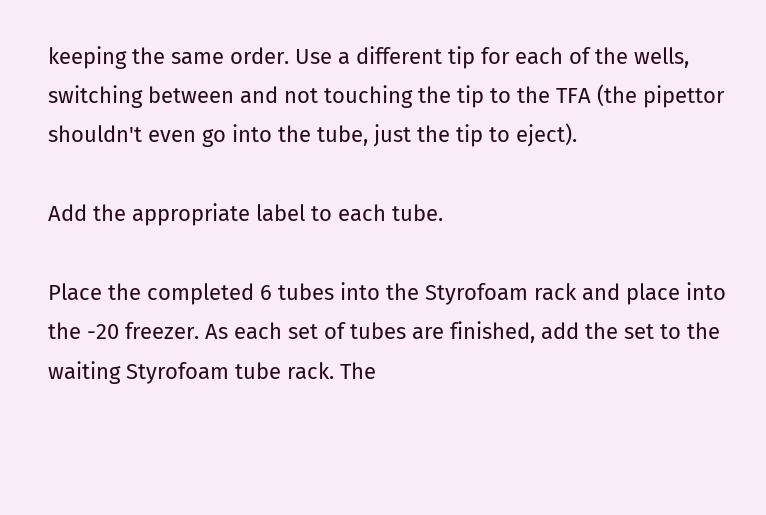keeping the same order. Use a different tip for each of the wells, switching between and not touching the tip to the TFA (the pipettor shouldn't even go into the tube, just the tip to eject).

Add the appropriate label to each tube.

Place the completed 6 tubes into the Styrofoam rack and place into the -20 freezer. As each set of tubes are finished, add the set to the waiting Styrofoam tube rack. The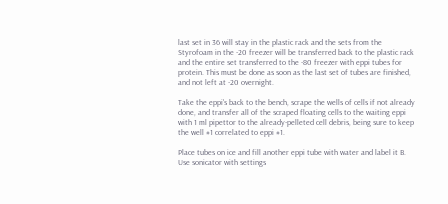last set in 36 will stay in the plastic rack and the sets from the Styrofoam in the -20 freezer will be transferred back to the plastic rack and the entire set transferred to the -80 freezer with eppi tubes for protein. This must be done as soon as the last set of tubes are finished, and not left at -20 overnight.

Take the eppi's back to the bench, scrape the wells of cells if not already done, and transfer all of the scraped floating cells to the waiting eppi with 1 ml pipettor to the already-pelleted cell debris, being sure to keep the well #1 correlated to eppi #1.

Place tubes on ice and fill another eppi tube with water and label it B. Use sonicator with settings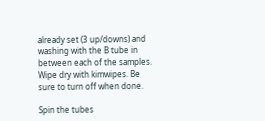already set (3 up/downs) and washing with the B tube in between each of the samples. Wipe dry with kimwipes. Be sure to turn off when done.

Spin the tubes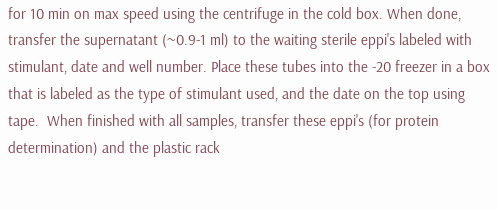for 10 min on max speed using the centrifuge in the cold box. When done, transfer the supernatant (~0.9-1 ml) to the waiting sterile eppi's labeled with stimulant, date and well number. Place these tubes into the -20 freezer in a box that is labeled as the type of stimulant used, and the date on the top using tape.  When finished with all samples, transfer these eppi's (for protein determination) and the plastic rack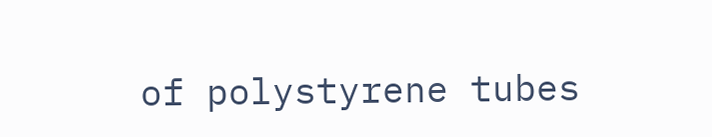of polystyrene tubes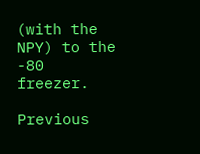(with the NPY) to the -80 freezer.

Previous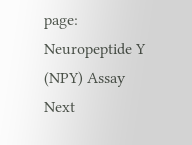page: Neuropeptide Y (NPY) Assay
Next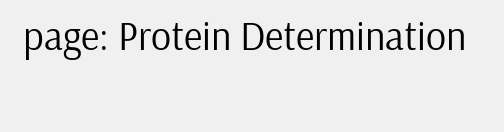page: Protein Determination